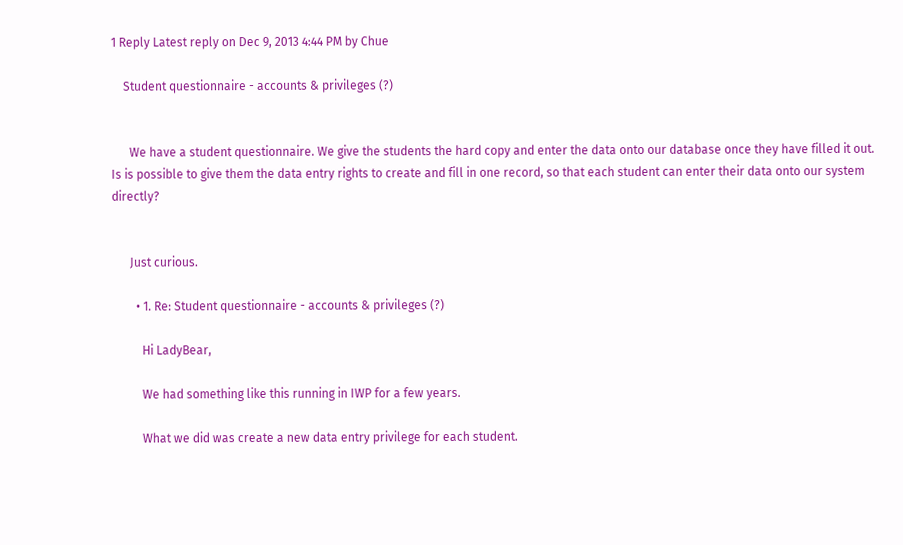1 Reply Latest reply on Dec 9, 2013 4:44 PM by Chue

    Student questionnaire - accounts & privileges (?)


      We have a student questionnaire. We give the students the hard copy and enter the data onto our database once they have filled it out. Is is possible to give them the data entry rights to create and fill in one record, so that each student can enter their data onto our system directly?


      Just curious.

        • 1. Re: Student questionnaire - accounts & privileges (?)

          Hi LadyBear,

          We had something like this running in IWP for a few years.

          What we did was create a new data entry privilege for each student.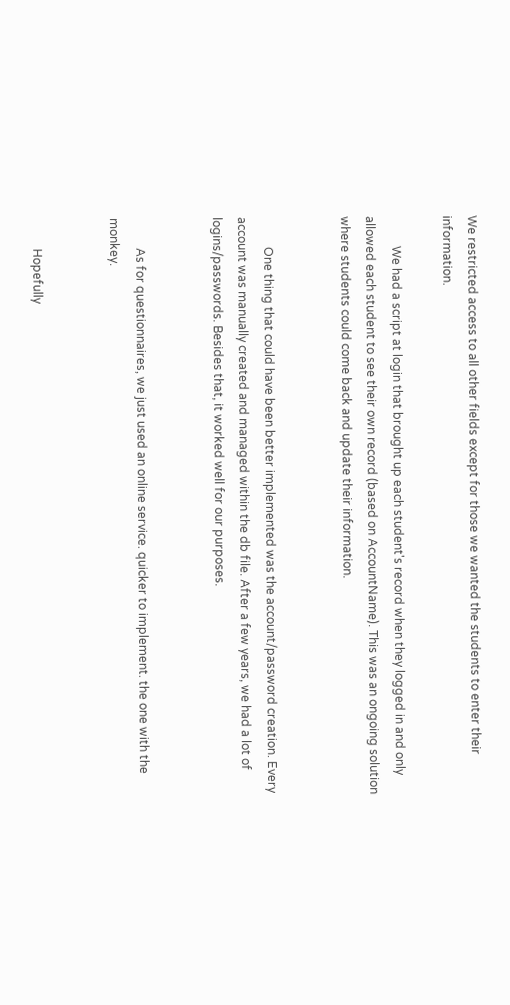We restricted access to all other fields except for those we wanted the students to enter their information.

          We had a script at login that brought up each student's record when they logged in and only allowed each student to see their own record (based on AccountName). This was an ongoing solution where students could come back and update their information.


          One thing that could have been better implemented was the account/password creation. Every account was manually created and managed within the db file. After a few years, we had a lot of logins/passwords. Besides that, it worked well for our purposes.


          As for questionnaires, we just used an online service. quicker to implement. the one with the monkey.


          Hopefully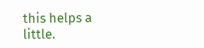this helps a little.